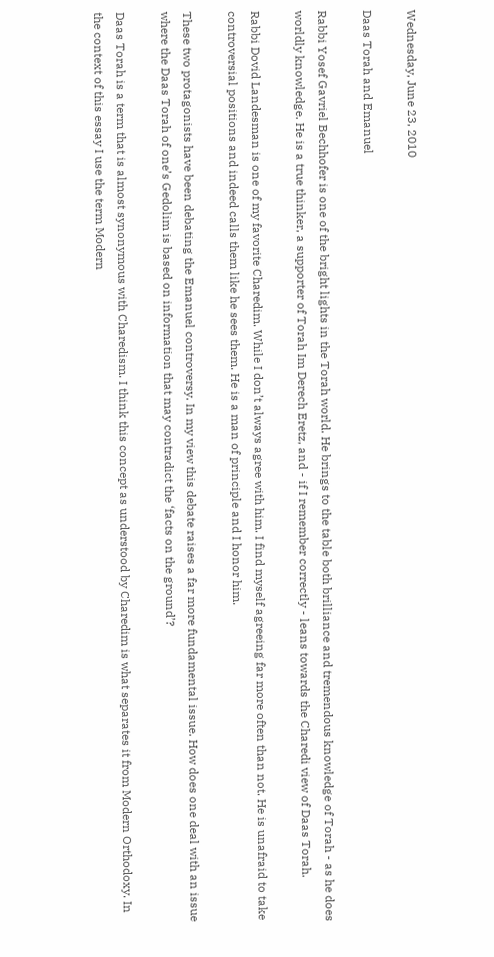Wednesday, June 23, 2010

Daas Torah and Emanuel

Rabbi Yosef Gavriel Bechhofer is one of the bright lights in the Torah world. He brings to the table both brilliance and tremendous knowledge of Torah - as he does worldly knowledge. He is a true thinker, a supporter of Torah Im Derech Eretz, and - if I remember correctly - leans towards the Charedi view of Daas Torah.

Rabbi Dovid Landesman is one of my favorite Charedim. While I don’t always agree with him. I find myself agreeing far more often than not. He is unafraid to take controversial positions and indeed calls them like he sees them. He is a man of principle and I honor him.

These two protagonists have been debating the Emanuel controversy. In my view this debate raises a far more fundamental issue. How does one deal with an issue where the Daas Torah of one’s Gedolim is based on information that may contradict the ‘facts on the ground’?

Daas Torah is a term that is almost synonymous with Charedism. I think this concept as understood by Charedim is what separates it from Modern Orthodoxy. In the context of this essay I use the term Modern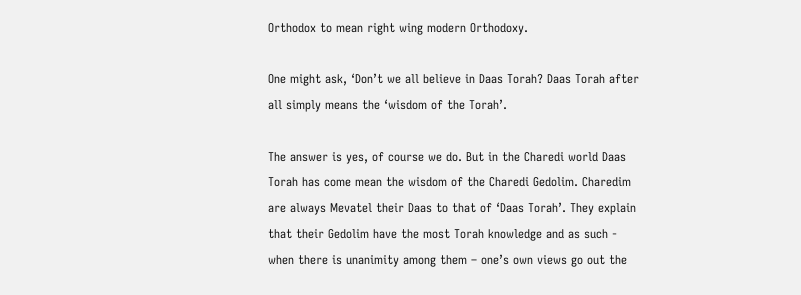Orthodox to mean right wing modern Orthodoxy.

One might ask, ‘Don’t we all believe in Daas Torah? Daas Torah after all simply means the ‘wisdom of the Torah’.

The answer is yes, of course we do. But in the Charedi world Daas Torah has come mean the wisdom of the Charedi Gedolim. Charedim are always Mevatel their Daas to that of ‘Daas Torah’. They explain that their Gedolim have the most Torah knowledge and as such - when there is unanimity among them – one’s own views go out the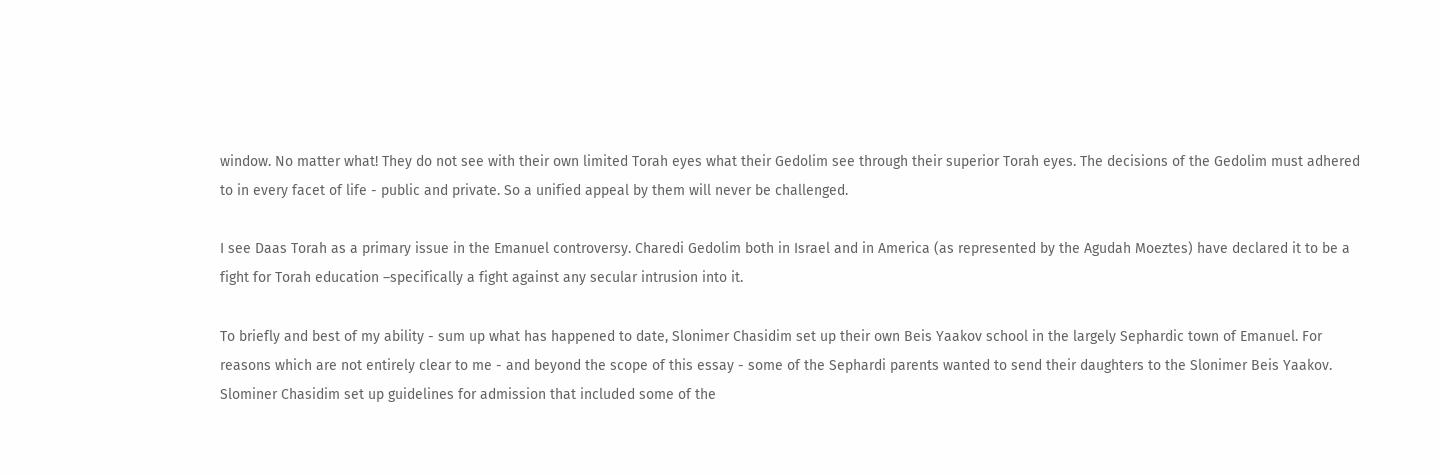window. No matter what! They do not see with their own limited Torah eyes what their Gedolim see through their superior Torah eyes. The decisions of the Gedolim must adhered to in every facet of life - public and private. So a unified appeal by them will never be challenged.

I see Daas Torah as a primary issue in the Emanuel controversy. Charedi Gedolim both in Israel and in America (as represented by the Agudah Moeztes) have declared it to be a fight for Torah education –specifically a fight against any secular intrusion into it.

To briefly and best of my ability - sum up what has happened to date, Slonimer Chasidim set up their own Beis Yaakov school in the largely Sephardic town of Emanuel. For reasons which are not entirely clear to me - and beyond the scope of this essay - some of the Sephardi parents wanted to send their daughters to the Slonimer Beis Yaakov. Slominer Chasidim set up guidelines for admission that included some of the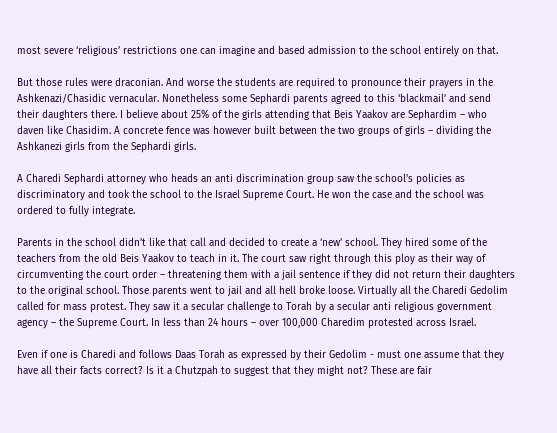most severe ‘religious’ restrictions one can imagine and based admission to the school entirely on that.

But those rules were draconian. And worse the students are required to pronounce their prayers in the Ashkenazi/Chasidic vernacular. Nonetheless some Sephardi parents agreed to this ‘blackmail’ and send their daughters there. I believe about 25% of the girls attending that Beis Yaakov are Sephardim – who daven like Chasidim. A concrete fence was however built between the two groups of girls – dividing the Ashkanezi girls from the Sephardi girls.

A Charedi Sephardi attorney who heads an anti discrimination group saw the school's policies as discriminatory and took the school to the Israel Supreme Court. He won the case and the school was ordered to fully integrate.

Parents in the school didn’t like that call and decided to create a ‘new’ school. They hired some of the teachers from the old Beis Yaakov to teach in it. The court saw right through this ploy as their way of circumventing the court order – threatening them with a jail sentence if they did not return their daughters to the original school. Those parents went to jail and all hell broke loose. Virtually all the Charedi Gedolim called for mass protest. They saw it a secular challenge to Torah by a secular anti religious government agency – the Supreme Court. In less than 24 hours – over 100,000 Charedim protested across Israel.

Even if one is Charedi and follows Daas Torah as expressed by their Gedolim - must one assume that they have all their facts correct? Is it a Chutzpah to suggest that they might not? These are fair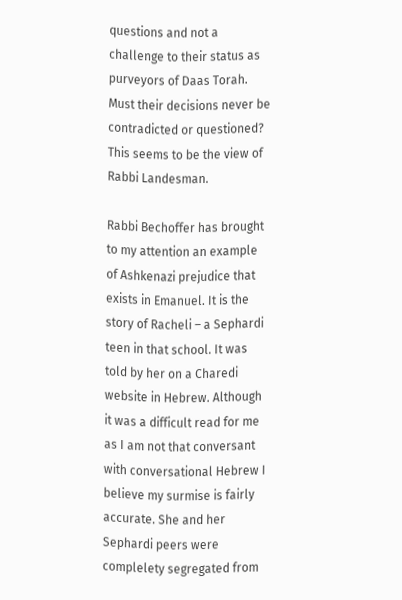questions and not a challenge to their status as purveyors of Daas Torah. Must their decisions never be contradicted or questioned? This seems to be the view of Rabbi Landesman.

Rabbi Bechoffer has brought to my attention an example of Ashkenazi prejudice that exists in Emanuel. It is the story of Racheli – a Sephardi teen in that school. It was told by her on a Charedi website in Hebrew. Although it was a difficult read for me as I am not that conversant with conversational Hebrew I believe my surmise is fairly accurate. She and her Sephardi peers were complelety segregated from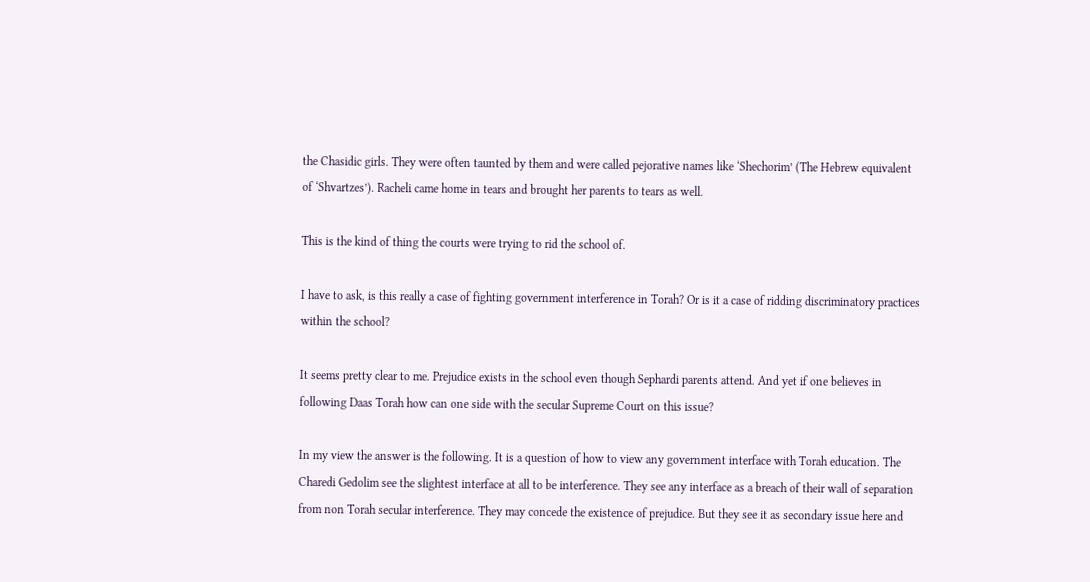the Chasidic girls. They were often taunted by them and were called pejorative names like ‘Shechorim’ (The Hebrew equivalent of ‘Shvartzes’). Racheli came home in tears and brought her parents to tears as well.

This is the kind of thing the courts were trying to rid the school of.

I have to ask, is this really a case of fighting government interference in Torah? Or is it a case of ridding discriminatory practices within the school?

It seems pretty clear to me. Prejudice exists in the school even though Sephardi parents attend. And yet if one believes in following Daas Torah how can one side with the secular Supreme Court on this issue?

In my view the answer is the following. It is a question of how to view any government interface with Torah education. The Charedi Gedolim see the slightest interface at all to be interference. They see any interface as a breach of their wall of separation from non Torah secular interference. They may concede the existence of prejudice. But they see it as secondary issue here and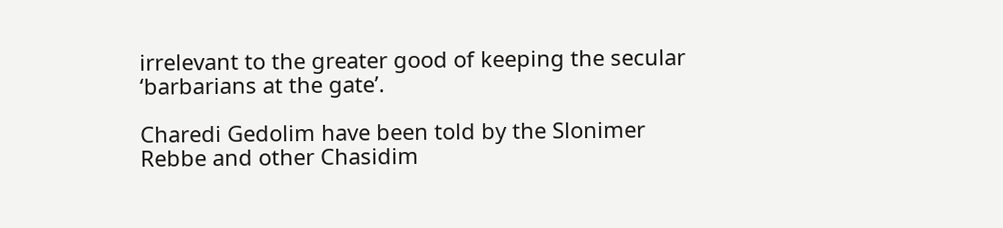irrelevant to the greater good of keeping the secular ‘barbarians at the gate’.

Charedi Gedolim have been told by the Slonimer Rebbe and other Chasidim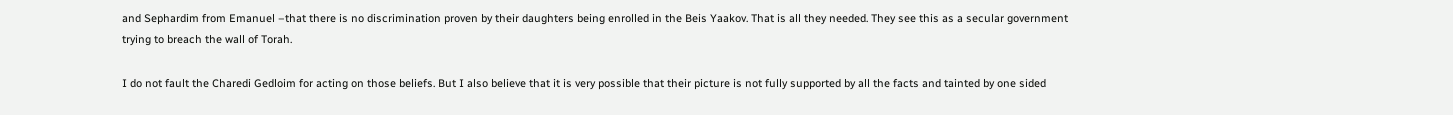and Sephardim from Emanuel –that there is no discrimination proven by their daughters being enrolled in the Beis Yaakov. That is all they needed. They see this as a secular government trying to breach the wall of Torah.

I do not fault the Charedi Gedloim for acting on those beliefs. But I also believe that it is very possible that their picture is not fully supported by all the facts and tainted by one sided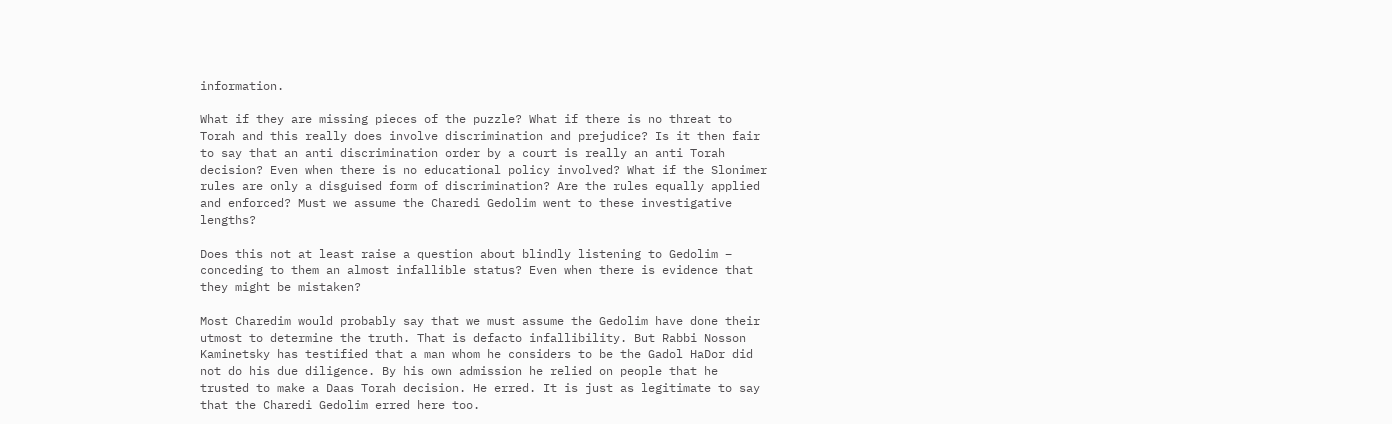information.

What if they are missing pieces of the puzzle? What if there is no threat to Torah and this really does involve discrimination and prejudice? Is it then fair to say that an anti discrimination order by a court is really an anti Torah decision? Even when there is no educational policy involved? What if the Slonimer rules are only a disguised form of discrimination? Are the rules equally applied and enforced? Must we assume the Charedi Gedolim went to these investigative lengths?

Does this not at least raise a question about blindly listening to Gedolim – conceding to them an almost infallible status? Even when there is evidence that they might be mistaken?

Most Charedim would probably say that we must assume the Gedolim have done their utmost to determine the truth. That is defacto infallibility. But Rabbi Nosson Kaminetsky has testified that a man whom he considers to be the Gadol HaDor did not do his due diligence. By his own admission he relied on people that he trusted to make a Daas Torah decision. He erred. It is just as legitimate to say that the Charedi Gedolim erred here too.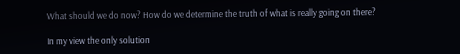What should we do now? How do we determine the truth of what is really going on there?

In my view the only solution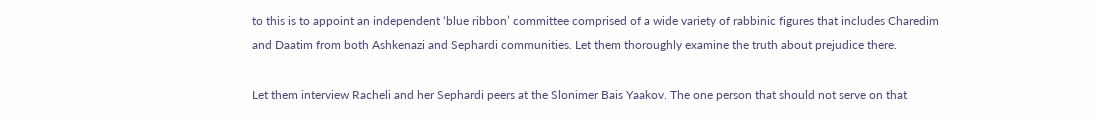to this is to appoint an independent ‘blue ribbon’ committee comprised of a wide variety of rabbinic figures that includes Charedim and Daatim from both Ashkenazi and Sephardi communities. Let them thoroughly examine the truth about prejudice there.

Let them interview Racheli and her Sephardi peers at the Slonimer Bais Yaakov. The one person that should not serve on that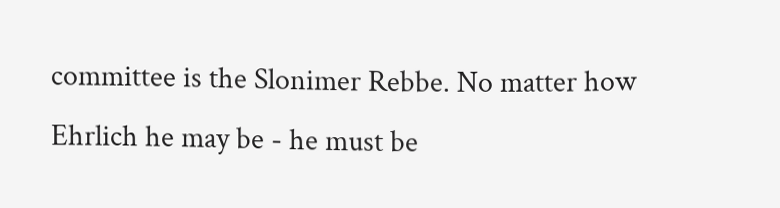committee is the Slonimer Rebbe. No matter how Ehrlich he may be - he must be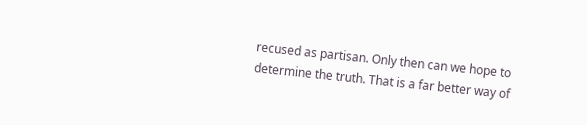recused as partisan. Only then can we hope to determine the truth. That is a far better way of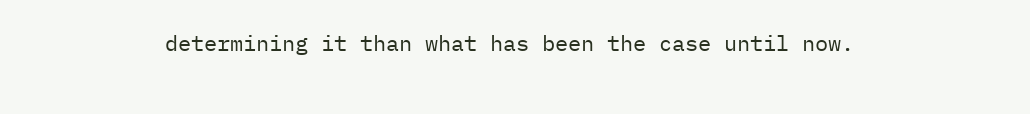determining it than what has been the case until now.